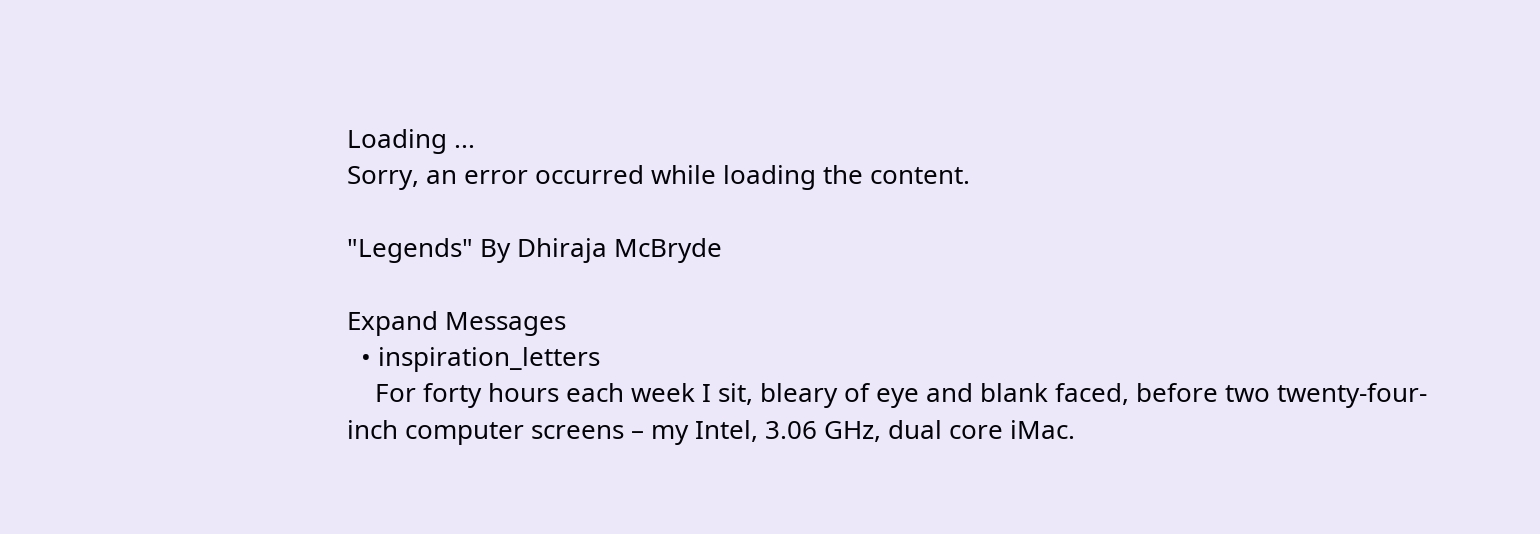Loading ...
Sorry, an error occurred while loading the content.

"Legends" By Dhiraja McBryde

Expand Messages
  • inspiration_letters
    For forty hours each week I sit, bleary of eye and blank faced, before two twenty-four-inch computer screens – my Intel, 3.06 GHz, dual core iMac.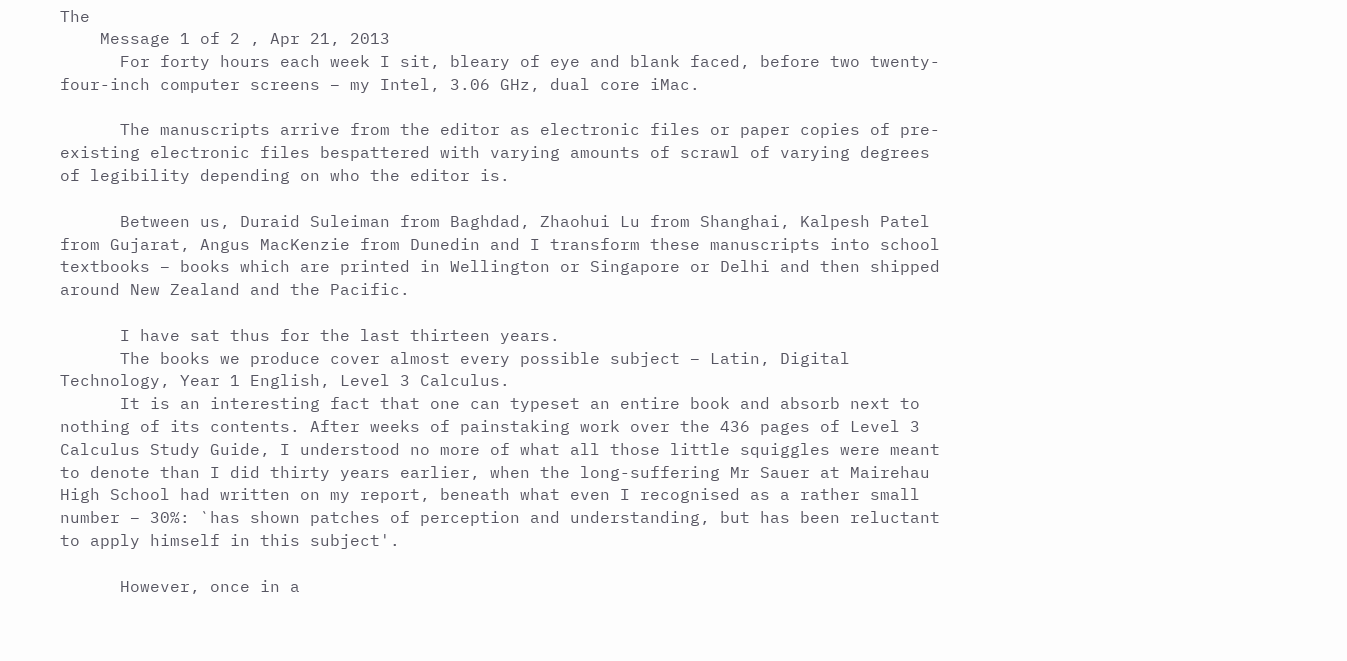The
    Message 1 of 2 , Apr 21, 2013
      For forty hours each week I sit, bleary of eye and blank faced, before two twenty-four-inch computer screens – my Intel, 3.06 GHz, dual core iMac.

      The manuscripts arrive from the editor as electronic files or paper copies of pre-existing electronic files bespattered with varying amounts of scrawl of varying degrees of legibility depending on who the editor is.

      Between us, Duraid Suleiman from Baghdad, Zhaohui Lu from Shanghai, Kalpesh Patel from Gujarat, Angus MacKenzie from Dunedin and I transform these manuscripts into school textbooks – books which are printed in Wellington or Singapore or Delhi and then shipped around New Zealand and the Pacific.

      I have sat thus for the last thirteen years.
      The books we produce cover almost every possible subject – Latin, Digital Technology, Year 1 English, Level 3 Calculus.
      It is an interesting fact that one can typeset an entire book and absorb next to nothing of its contents. After weeks of painstaking work over the 436 pages of Level 3 Calculus Study Guide, I understood no more of what all those little squiggles were meant to denote than I did thirty years earlier, when the long-suffering Mr Sauer at Mairehau High School had written on my report, beneath what even I recognised as a rather small number – 30%: `has shown patches of perception and understanding, but has been reluctant to apply himself in this subject'.

      However, once in a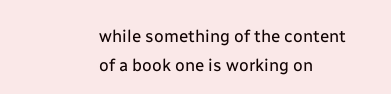while something of the content of a book one is working on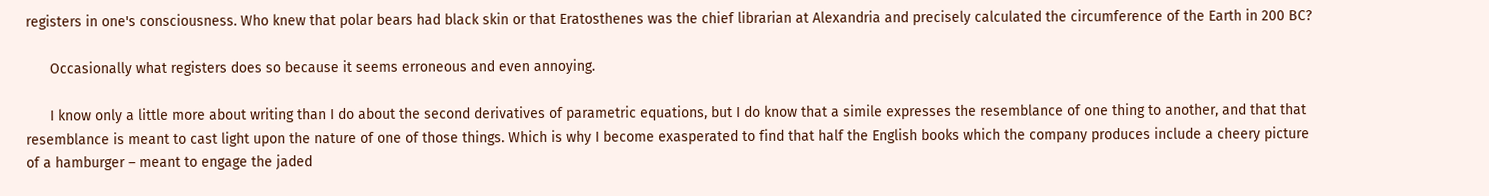registers in one's consciousness. Who knew that polar bears had black skin or that Eratosthenes was the chief librarian at Alexandria and precisely calculated the circumference of the Earth in 200 BC?

      Occasionally what registers does so because it seems erroneous and even annoying.

      I know only a little more about writing than I do about the second derivatives of parametric equations, but I do know that a simile expresses the resemblance of one thing to another, and that that resemblance is meant to cast light upon the nature of one of those things. Which is why I become exasperated to find that half the English books which the company produces include a cheery picture of a hamburger – meant to engage the jaded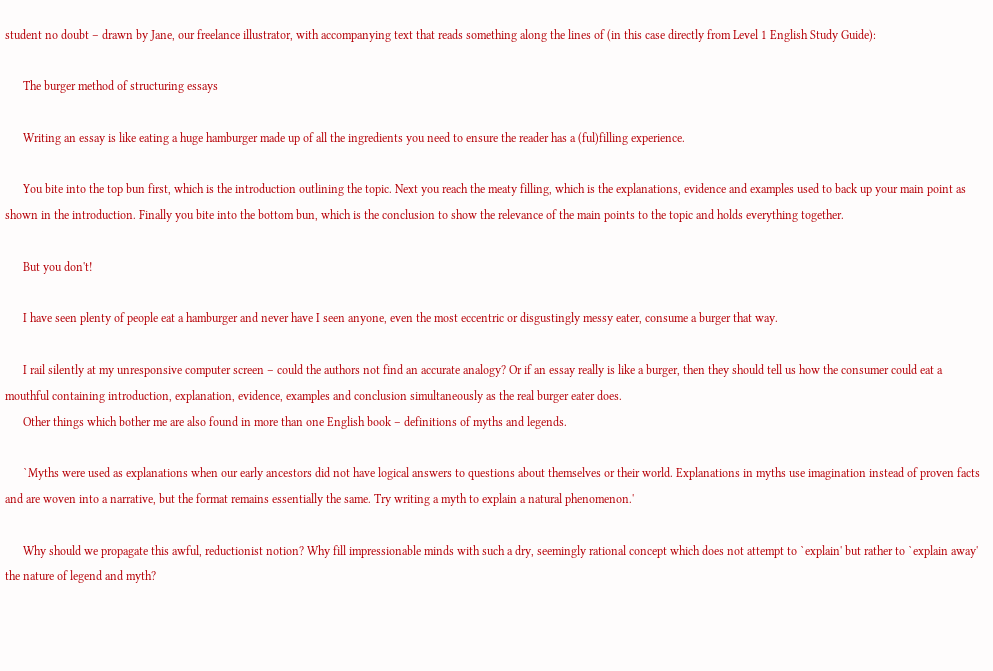student no doubt – drawn by Jane, our freelance illustrator, with accompanying text that reads something along the lines of (in this case directly from Level 1 English Study Guide):

      The burger method of structuring essays

      Writing an essay is like eating a huge hamburger made up of all the ingredients you need to ensure the reader has a (ful)filling experience.

      You bite into the top bun first, which is the introduction outlining the topic. Next you reach the meaty filling, which is the explanations, evidence and examples used to back up your main point as shown in the introduction. Finally you bite into the bottom bun, which is the conclusion to show the relevance of the main points to the topic and holds everything together.

      But you don't!

      I have seen plenty of people eat a hamburger and never have I seen anyone, even the most eccentric or disgustingly messy eater, consume a burger that way.

      I rail silently at my unresponsive computer screen – could the authors not find an accurate analogy? Or if an essay really is like a burger, then they should tell us how the consumer could eat a mouthful containing introduction, explanation, evidence, examples and conclusion simultaneously as the real burger eater does.
      Other things which bother me are also found in more than one English book – definitions of myths and legends.

      `Myths were used as explanations when our early ancestors did not have logical answers to questions about themselves or their world. Explanations in myths use imagination instead of proven facts and are woven into a narrative, but the format remains essentially the same. Try writing a myth to explain a natural phenomenon.'

      Why should we propagate this awful, reductionist notion? Why fill impressionable minds with such a dry, seemingly rational concept which does not attempt to `explain' but rather to `explain away' the nature of legend and myth?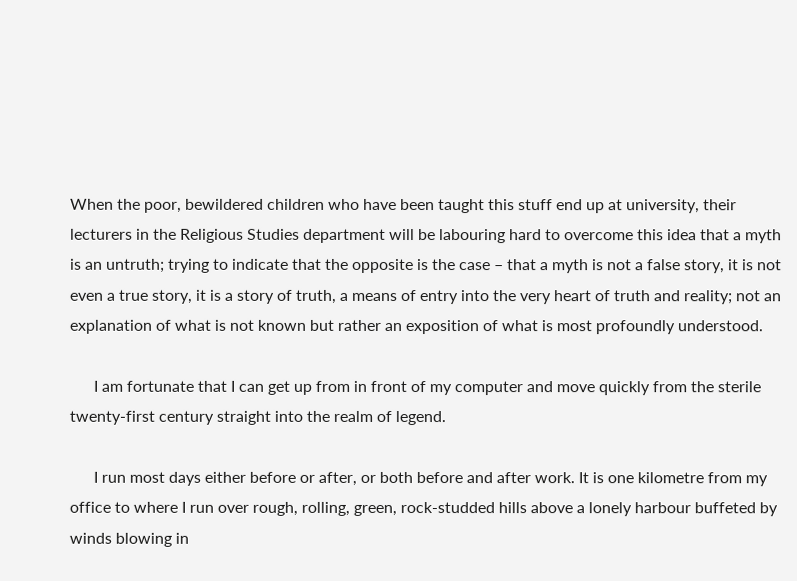When the poor, bewildered children who have been taught this stuff end up at university, their lecturers in the Religious Studies department will be labouring hard to overcome this idea that a myth is an untruth; trying to indicate that the opposite is the case – that a myth is not a false story, it is not even a true story, it is a story of truth, a means of entry into the very heart of truth and reality; not an explanation of what is not known but rather an exposition of what is most profoundly understood.

      I am fortunate that I can get up from in front of my computer and move quickly from the sterile twenty-first century straight into the realm of legend.

      I run most days either before or after, or both before and after work. It is one kilometre from my office to where I run over rough, rolling, green, rock-studded hills above a lonely harbour buffeted by winds blowing in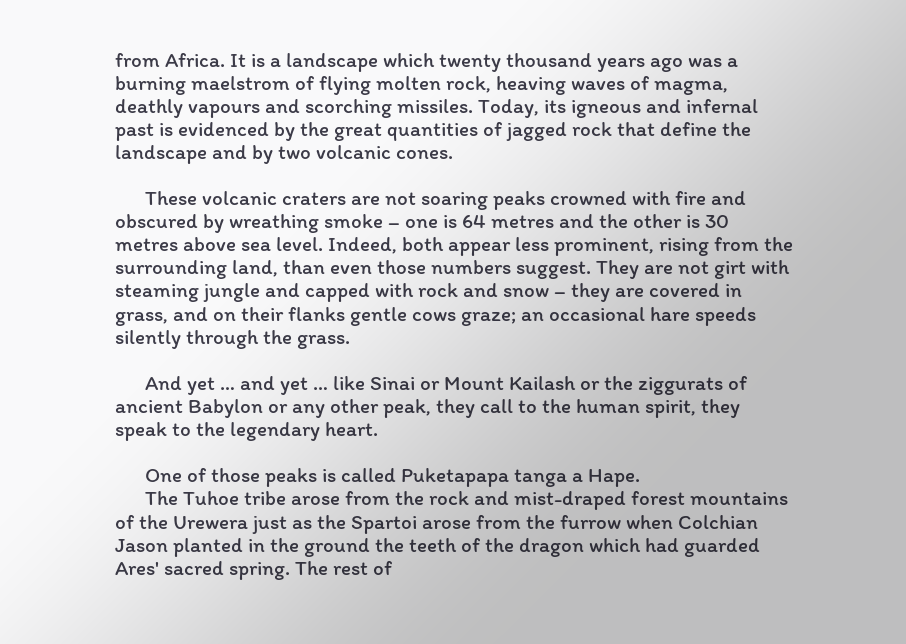from Africa. It is a landscape which twenty thousand years ago was a burning maelstrom of flying molten rock, heaving waves of magma, deathly vapours and scorching missiles. Today, its igneous and infernal past is evidenced by the great quantities of jagged rock that define the landscape and by two volcanic cones.

      These volcanic craters are not soaring peaks crowned with fire and obscured by wreathing smoke – one is 64 metres and the other is 30 metres above sea level. Indeed, both appear less prominent, rising from the surrounding land, than even those numbers suggest. They are not girt with steaming jungle and capped with rock and snow – they are covered in grass, and on their flanks gentle cows graze; an occasional hare speeds silently through the grass.

      And yet … and yet … like Sinai or Mount Kailash or the ziggurats of ancient Babylon or any other peak, they call to the human spirit, they speak to the legendary heart.

      One of those peaks is called Puketapapa tanga a Hape.
      The Tuhoe tribe arose from the rock and mist-draped forest mountains of the Urewera just as the Spartoi arose from the furrow when Colchian Jason planted in the ground the teeth of the dragon which had guarded Ares' sacred spring. The rest of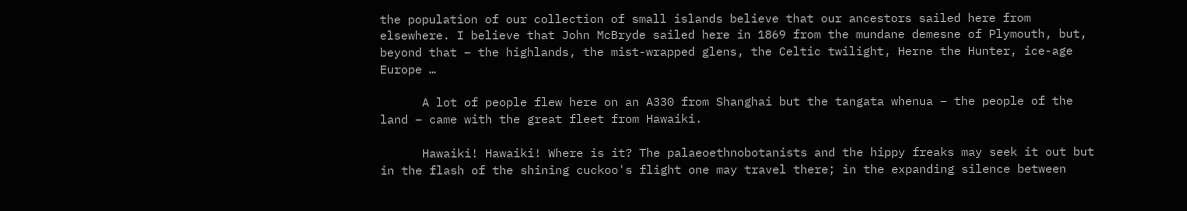the population of our collection of small islands believe that our ancestors sailed here from elsewhere. I believe that John McBryde sailed here in 1869 from the mundane demesne of Plymouth, but, beyond that – the highlands, the mist-wrapped glens, the Celtic twilight, Herne the Hunter, ice-age Europe …

      A lot of people flew here on an A330 from Shanghai but the tangata whenua – the people of the land – came with the great fleet from Hawaiki.

      Hawaiki! Hawaiki! Where is it? The palaeoethnobotanists and the hippy freaks may seek it out but in the flash of the shining cuckoo's flight one may travel there; in the expanding silence between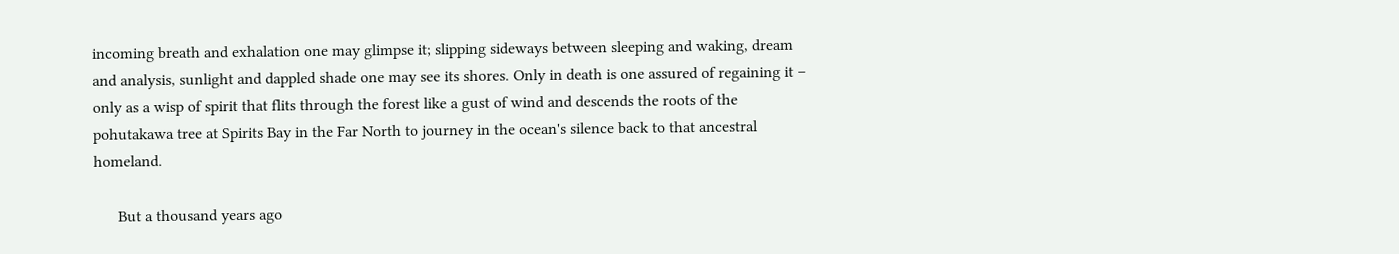incoming breath and exhalation one may glimpse it; slipping sideways between sleeping and waking, dream and analysis, sunlight and dappled shade one may see its shores. Only in death is one assured of regaining it – only as a wisp of spirit that flits through the forest like a gust of wind and descends the roots of the pohutakawa tree at Spirits Bay in the Far North to journey in the ocean's silence back to that ancestral homeland.

      But a thousand years ago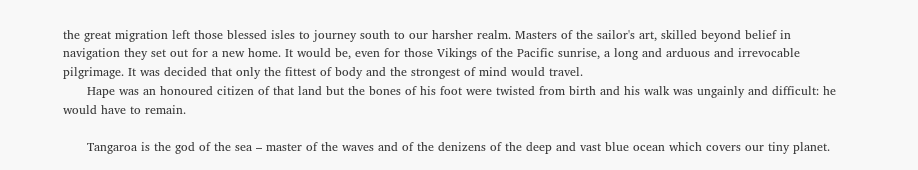the great migration left those blessed isles to journey south to our harsher realm. Masters of the sailor's art, skilled beyond belief in navigation they set out for a new home. It would be, even for those Vikings of the Pacific sunrise, a long and arduous and irrevocable pilgrimage. It was decided that only the fittest of body and the strongest of mind would travel.
      Hape was an honoured citizen of that land but the bones of his foot were twisted from birth and his walk was ungainly and difficult: he would have to remain.

      Tangaroa is the god of the sea – master of the waves and of the denizens of the deep and vast blue ocean which covers our tiny planet.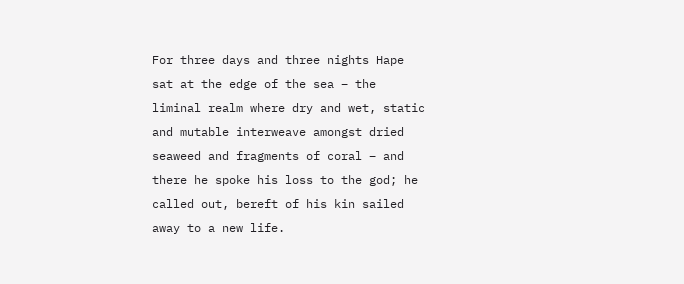For three days and three nights Hape sat at the edge of the sea – the liminal realm where dry and wet, static and mutable interweave amongst dried seaweed and fragments of coral – and there he spoke his loss to the god; he called out, bereft of his kin sailed away to a new life.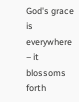God's grace is everywhere – it blossoms forth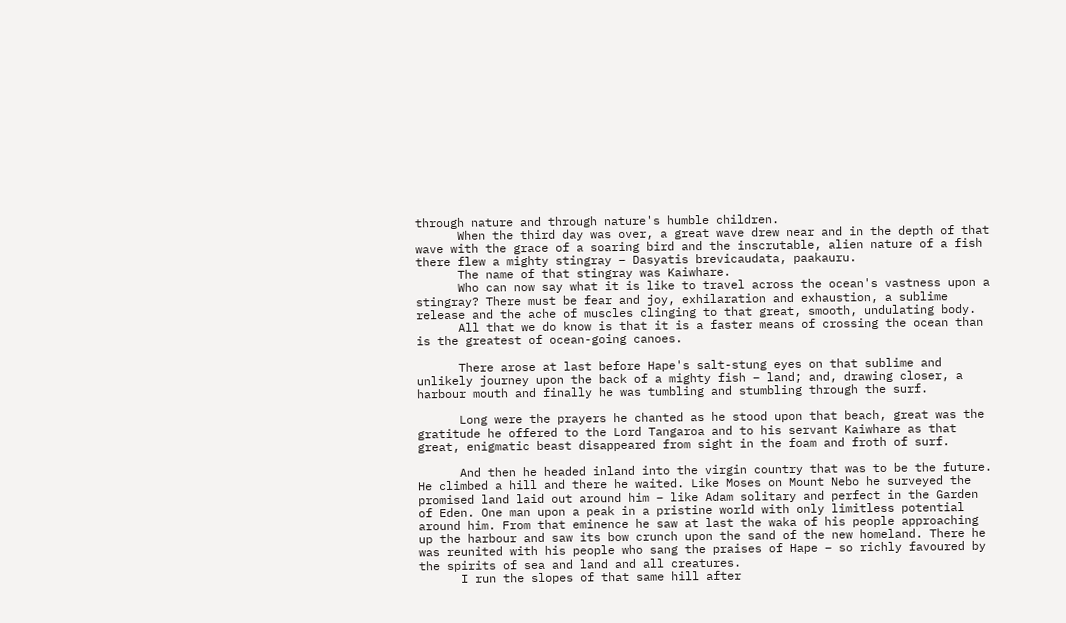through nature and through nature's humble children.
      When the third day was over, a great wave drew near and in the depth of that wave with the grace of a soaring bird and the inscrutable, alien nature of a fish there flew a mighty stingray – Dasyatis brevicaudata, paakauru.
      The name of that stingray was Kaiwhare.
      Who can now say what it is like to travel across the ocean's vastness upon a stingray? There must be fear and joy, exhilaration and exhaustion, a sublime release and the ache of muscles clinging to that great, smooth, undulating body.
      All that we do know is that it is a faster means of crossing the ocean than is the greatest of ocean-going canoes.

      There arose at last before Hape's salt-stung eyes on that sublime and unlikely journey upon the back of a mighty fish – land; and, drawing closer, a harbour mouth and finally he was tumbling and stumbling through the surf.

      Long were the prayers he chanted as he stood upon that beach, great was the gratitude he offered to the Lord Tangaroa and to his servant Kaiwhare as that great, enigmatic beast disappeared from sight in the foam and froth of surf.

      And then he headed inland into the virgin country that was to be the future. He climbed a hill and there he waited. Like Moses on Mount Nebo he surveyed the promised land laid out around him – like Adam solitary and perfect in the Garden of Eden. One man upon a peak in a pristine world with only limitless potential around him. From that eminence he saw at last the waka of his people approaching up the harbour and saw its bow crunch upon the sand of the new homeland. There he was reunited with his people who sang the praises of Hape – so richly favoured by the spirits of sea and land and all creatures.
      I run the slopes of that same hill after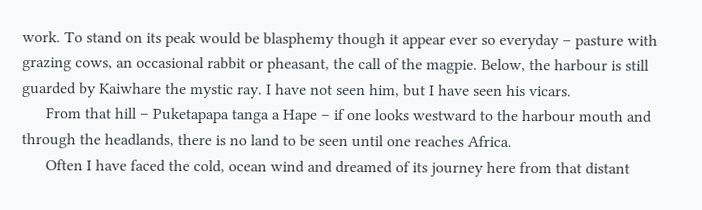work. To stand on its peak would be blasphemy though it appear ever so everyday – pasture with grazing cows, an occasional rabbit or pheasant, the call of the magpie. Below, the harbour is still guarded by Kaiwhare the mystic ray. I have not seen him, but I have seen his vicars.
      From that hill – Puketapapa tanga a Hape – if one looks westward to the harbour mouth and through the headlands, there is no land to be seen until one reaches Africa.
      Often I have faced the cold, ocean wind and dreamed of its journey here from that distant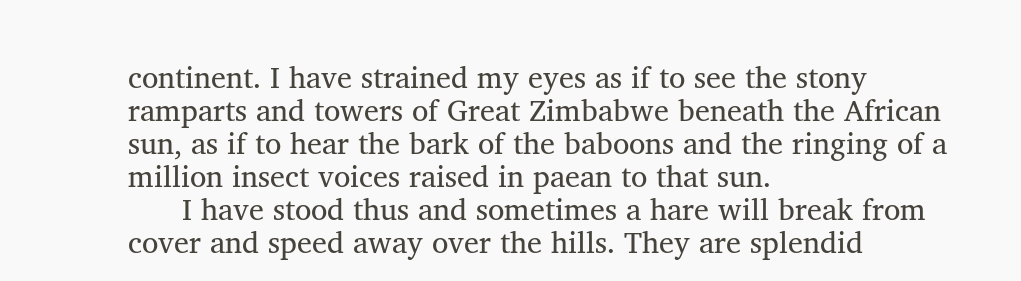continent. I have strained my eyes as if to see the stony ramparts and towers of Great Zimbabwe beneath the African sun, as if to hear the bark of the baboons and the ringing of a million insect voices raised in paean to that sun.
      I have stood thus and sometimes a hare will break from cover and speed away over the hills. They are splendid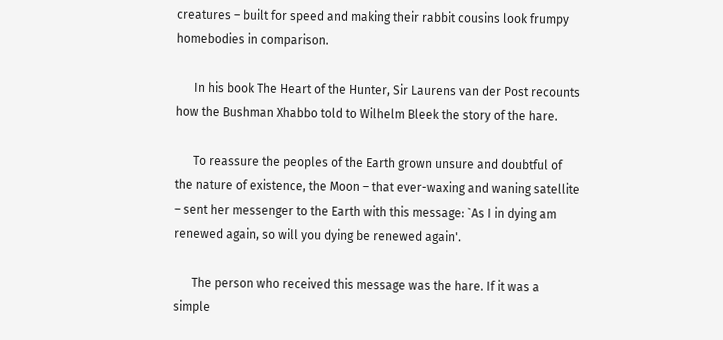creatures – built for speed and making their rabbit cousins look frumpy homebodies in comparison.

      In his book The Heart of the Hunter, Sir Laurens van der Post recounts how the Bushman Xhabbo told to Wilhelm Bleek the story of the hare.

      To reassure the peoples of the Earth grown unsure and doubtful of the nature of existence, the Moon – that ever-waxing and waning satellite – sent her messenger to the Earth with this message: `As I in dying am renewed again, so will you dying be renewed again'.

      The person who received this message was the hare. If it was a simple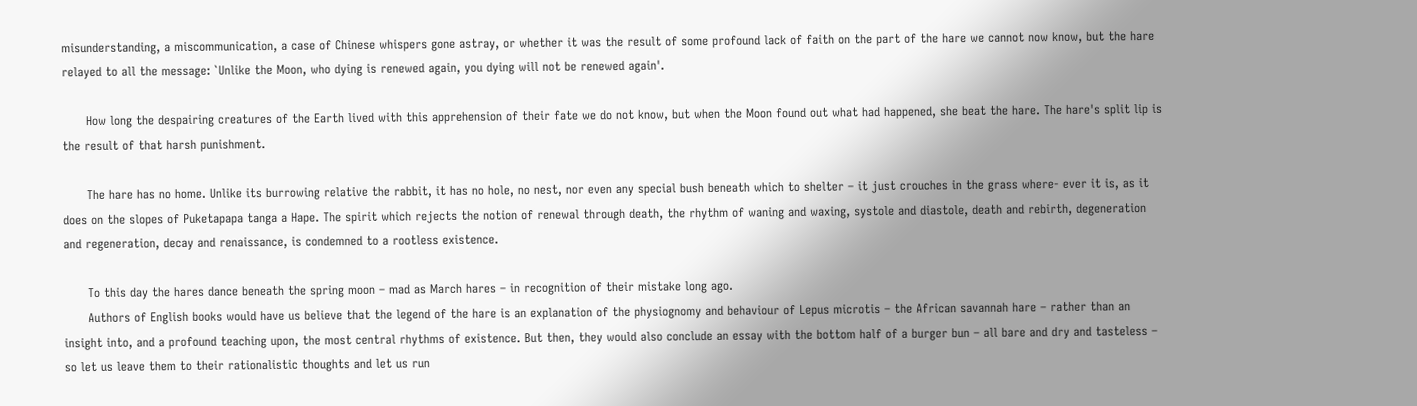misunderstanding, a miscommunication, a case of Chinese whispers gone astray, or whether it was the result of some profound lack of faith on the part of the hare we cannot now know, but the hare relayed to all the message: `Unlike the Moon, who dying is renewed again, you dying will not be renewed again'.

      How long the despairing creatures of the Earth lived with this apprehension of their fate we do not know, but when the Moon found out what had happened, she beat the hare. The hare's split lip is the result of that harsh punishment.

      The hare has no home. Unlike its burrowing relative the rabbit, it has no hole, no nest, nor even any special bush beneath which to shelter – it just crouches in the grass where- ever it is, as it does on the slopes of Puketapapa tanga a Hape. The spirit which rejects the notion of renewal through death, the rhythm of waning and waxing, systole and diastole, death and rebirth, degeneration and regeneration, decay and renaissance, is condemned to a rootless existence.

      To this day the hares dance beneath the spring moon – mad as March hares – in recognition of their mistake long ago.
      Authors of English books would have us believe that the legend of the hare is an explanation of the physiognomy and behaviour of Lepus microtis – the African savannah hare – rather than an insight into, and a profound teaching upon, the most central rhythms of existence. But then, they would also conclude an essay with the bottom half of a burger bun – all bare and dry and tasteless – so let us leave them to their rationalistic thoughts and let us run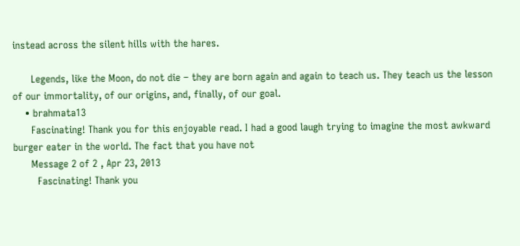instead across the silent hills with the hares.

      Legends, like the Moon, do not die – they are born again and again to teach us. They teach us the lesson of our immortality, of our origins, and, finally, of our goal.
    • brahmata13
      Fascinating! Thank you for this enjoyable read. I had a good laugh trying to imagine the most awkward burger eater in the world. The fact that you have not
      Message 2 of 2 , Apr 23, 2013
        Fascinating! Thank you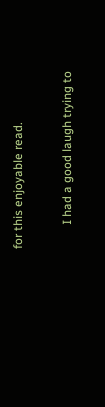for this enjoyable read.

        I had a good laugh trying to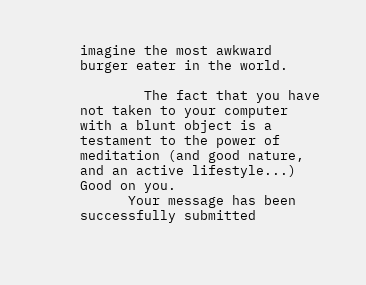imagine the most awkward burger eater in the world.

        The fact that you have not taken to your computer with a blunt object is a testament to the power of meditation (and good nature, and an active lifestyle...) Good on you.
      Your message has been successfully submitted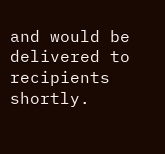and would be delivered to recipients shortly.